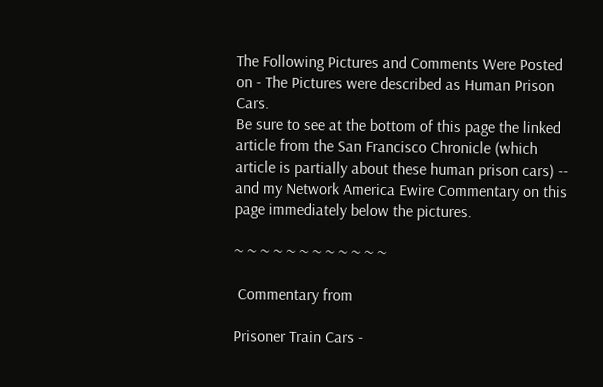The Following Pictures and Comments Were Posted on - The Pictures were described as Human Prison Cars.
Be sure to see at the bottom of this page the linked article from the San Francisco Chronicle (which article is partially about these human prison cars) -- and my Network America Ewire Commentary on this page immediately below the pictures.

~ ~ ~ ~ ~ ~ ~ ~ ~ ~ ~ ~

 Commentary from

Prisoner Train Cars -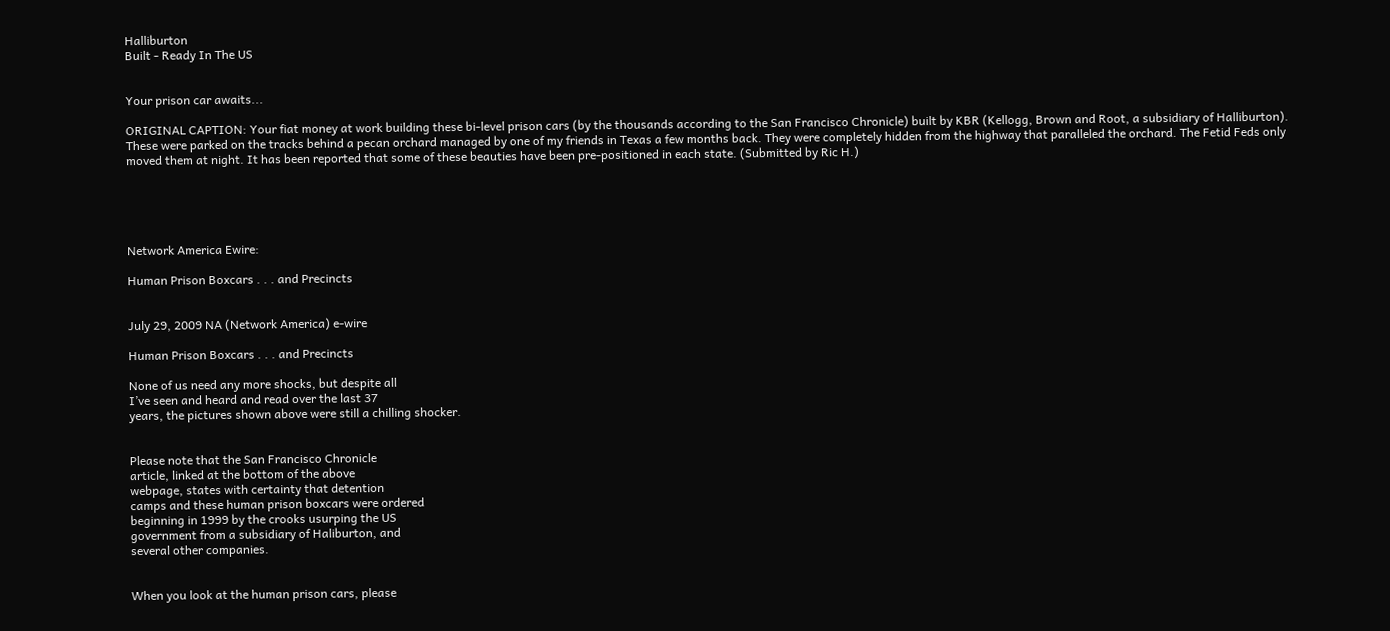Halliburton
Built - Ready In The US


Your prison car awaits...

ORIGINAL CAPTION: Your fiat money at work building these bi-level prison cars (by the thousands according to the San Francisco Chronicle) built by KBR (Kellogg, Brown and Root, a subsidiary of Halliburton). These were parked on the tracks behind a pecan orchard managed by one of my friends in Texas a few months back. They were completely hidden from the highway that paralleled the orchard. The Fetid Feds only moved them at night. It has been reported that some of these beauties have been pre-positioned in each state. (Submitted by Ric H.)





Network America Ewire:

Human Prison Boxcars . . . and Precincts


July 29, 2009 NA (Network America) e-wire

Human Prison Boxcars . . . and Precincts

None of us need any more shocks, but despite all
I’ve seen and heard and read over the last 37
years, the pictures shown above were still a chilling shocker.


Please note that the San Francisco Chronicle
article, linked at the bottom of the above
webpage, states with certainty that detention
camps and these human prison boxcars were ordered
beginning in 1999 by the crooks usurping the US
government from a subsidiary of Haliburton, and
several other companies.


When you look at the human prison cars, please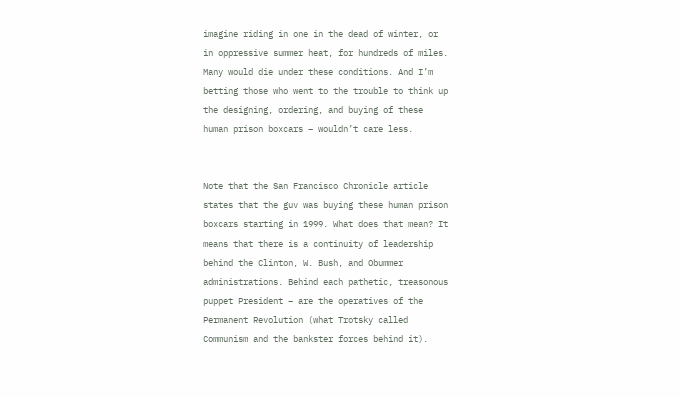imagine riding in one in the dead of winter, or
in oppressive summer heat, for hundreds of miles.
Many would die under these conditions. And I’m
betting those who went to the trouble to think up
the designing, ordering, and buying of these
human prison boxcars – wouldn’t care less.


Note that the San Francisco Chronicle article
states that the guv was buying these human prison
boxcars starting in 1999. What does that mean? It
means that there is a continuity of leadership
behind the Clinton, W. Bush, and Obummer
administrations. Behind each pathetic, treasonous
puppet President – are the operatives of the
Permanent Revolution (what Trotsky called
Communism and the bankster forces behind it).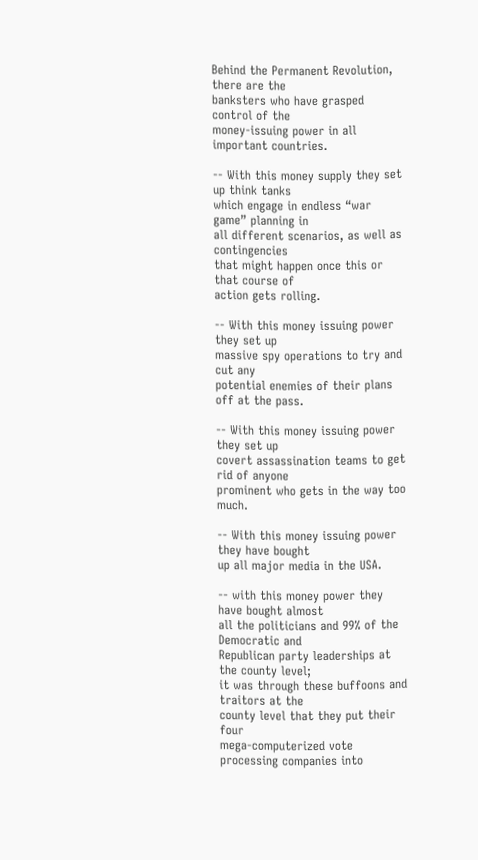Behind the Permanent Revolution, there are the
banksters who have grasped control of the
money-issuing power in all important countries.

-- With this money supply they set up think tanks
which engage in endless “war game” planning in
all different scenarios, as well as contingencies
that might happen once this or that course of
action gets rolling.

-- With this money issuing power they set up
massive spy operations to try and cut any
potential enemies of their plans off at the pass.

-- With this money issuing power they set up
covert assassination teams to get rid of anyone
prominent who gets in the way too much.

-- With this money issuing power they have bought
up all major media in the USA.

-- with this money power they have bought almost
all the politicians and 99% of the Democratic and
Republican party leaderships at the county level;
it was through these buffoons and traitors at the
county level that they put their four
mega-computerized vote processing companies into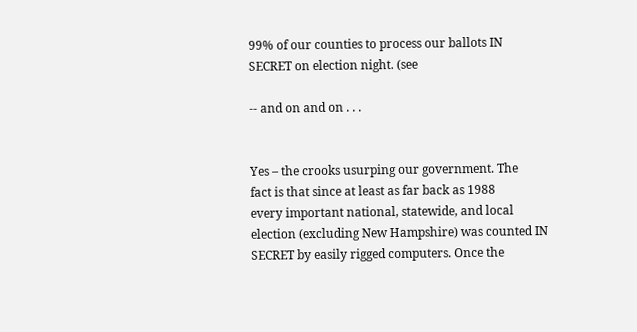99% of our counties to process our ballots IN
SECRET on election night. (see

-- and on and on . . .


Yes – the crooks usurping our government. The
fact is that since at least as far back as 1988
every important national, statewide, and local
election (excluding New Hampshire) was counted IN
SECRET by easily rigged computers. Once the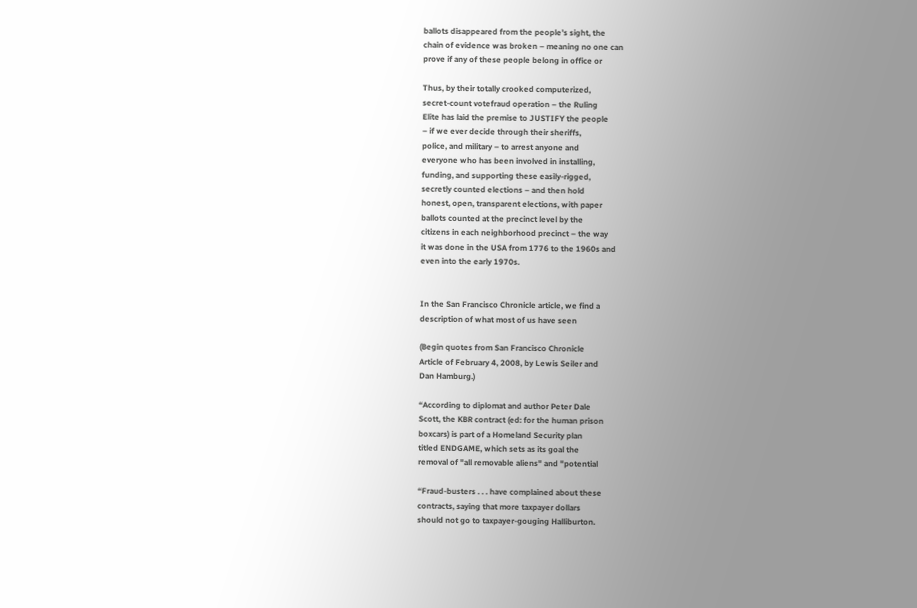ballots disappeared from the people’s sight, the
chain of evidence was broken – meaning no one can
prove if any of these people belong in office or

Thus, by their totally crooked computerized,
secret-count votefraud operation – the Ruling
Elite has laid the premise to JUSTIFY the people
– if we ever decide through their sheriffs,
police, and military – to arrest anyone and
everyone who has been involved in installing,
funding, and supporting these easily-rigged,
secretly counted elections – and then hold
honest, open, transparent elections, with paper
ballots counted at the precinct level by the
citizens in each neighborhood precinct – the way
it was done in the USA from 1776 to the 1960s and
even into the early 1970s.


In the San Francisco Chronicle article, we find a
description of what most of us have seen

(Begin quotes from San Francisco Chronicle
Article of February 4, 2008, by Lewis Seiler and
Dan Hamburg.)

“According to diplomat and author Peter Dale
Scott, the KBR contract (ed: for the human prison
boxcars) is part of a Homeland Security plan
titled ENDGAME, which sets as its goal the
removal of "all removable aliens" and "potential

“Fraud-busters . . . have complained about these
contracts, saying that more taxpayer dollars
should not go to taxpayer-gouging Halliburton.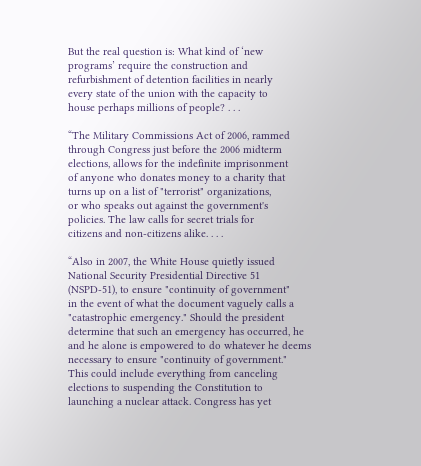But the real question is: What kind of ‘new
programs’ require the construction and
refurbishment of detention facilities in nearly
every state of the union with the capacity to
house perhaps millions of people? . . .

“The Military Commissions Act of 2006, rammed
through Congress just before the 2006 midterm
elections, allows for the indefinite imprisonment
of anyone who donates money to a charity that
turns up on a list of "terrorist" organizations,
or who speaks out against the government's
policies. The law calls for secret trials for
citizens and non-citizens alike. . . .

“Also in 2007, the White House quietly issued
National Security Presidential Directive 51
(NSPD-51), to ensure "continuity of government"
in the event of what the document vaguely calls a
"catastrophic emergency." Should the president
determine that such an emergency has occurred, he
and he alone is empowered to do whatever he deems
necessary to ensure "continuity of government."
This could include everything from canceling
elections to suspending the Constitution to
launching a nuclear attack. Congress has yet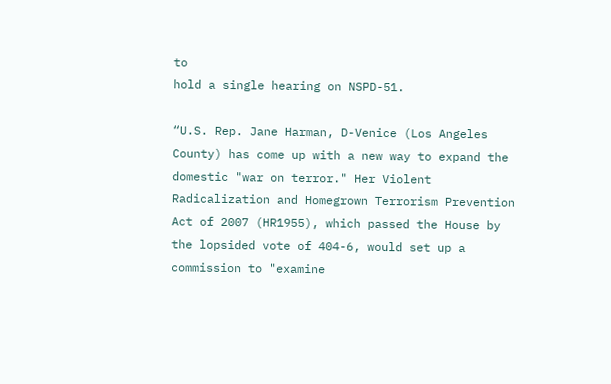to
hold a single hearing on NSPD-51.

“U.S. Rep. Jane Harman, D-Venice (Los Angeles
County) has come up with a new way to expand the
domestic "war on terror." Her Violent
Radicalization and Homegrown Terrorism Prevention
Act of 2007 (HR1955), which passed the House by
the lopsided vote of 404-6, would set up a
commission to "examine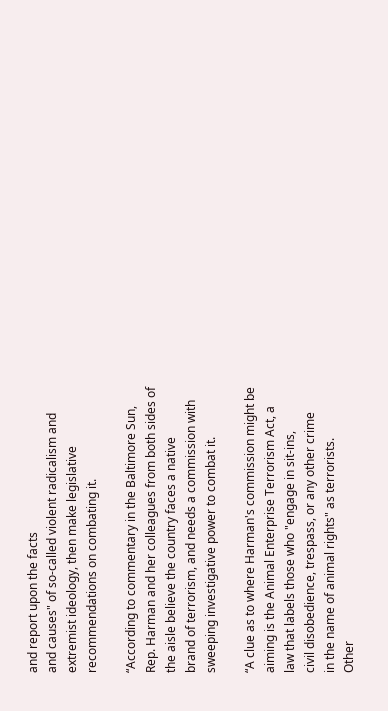and report upon the facts
and causes" of so-called violent radicalism and
extremist ideology, then make legislative
recommendations on combating it.

“According to commentary in the Baltimore Sun,
Rep. Harman and her colleagues from both sides of
the aisle believe the country faces a native
brand of terrorism, and needs a commission with
sweeping investigative power to combat it.

“A clue as to where Harman's commission might be
aiming is the Animal Enterprise Terrorism Act, a
law that labels those who "engage in sit-ins,
civil disobedience, trespass, or any other crime
in the name of animal rights" as terrorists.
Other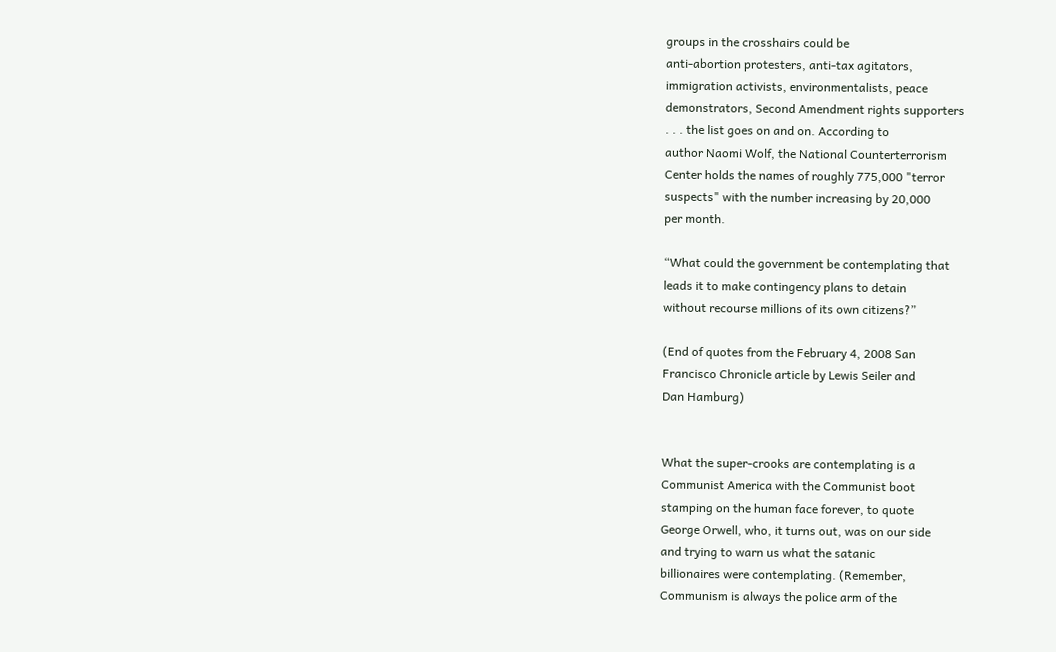groups in the crosshairs could be
anti-abortion protesters, anti-tax agitators,
immigration activists, environmentalists, peace
demonstrators, Second Amendment rights supporters
. . . the list goes on and on. According to
author Naomi Wolf, the National Counterterrorism
Center holds the names of roughly 775,000 "terror
suspects" with the number increasing by 20,000
per month.

“What could the government be contemplating that
leads it to make contingency plans to detain
without recourse millions of its own citizens?”

(End of quotes from the February 4, 2008 San
Francisco Chronicle article by Lewis Seiler and
Dan Hamburg)


What the super-crooks are contemplating is a
Communist America with the Communist boot
stamping on the human face forever, to quote
George Orwell, who, it turns out, was on our side
and trying to warn us what the satanic
billionaires were contemplating. (Remember,
Communism is always the police arm of the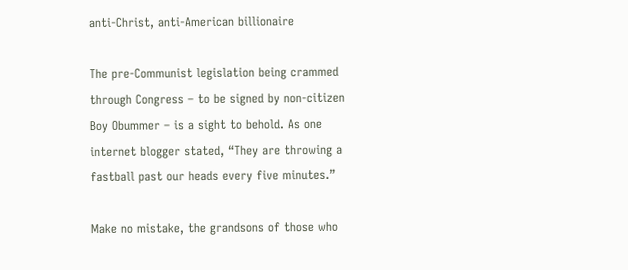anti-Christ, anti-American billionaire

The pre-Communist legislation being crammed
through Congress – to be signed by non-citizen
Boy Obummer – is a sight to behold. As one
internet blogger stated, “They are throwing a
fastball past our heads every five minutes.”

Make no mistake, the grandsons of those who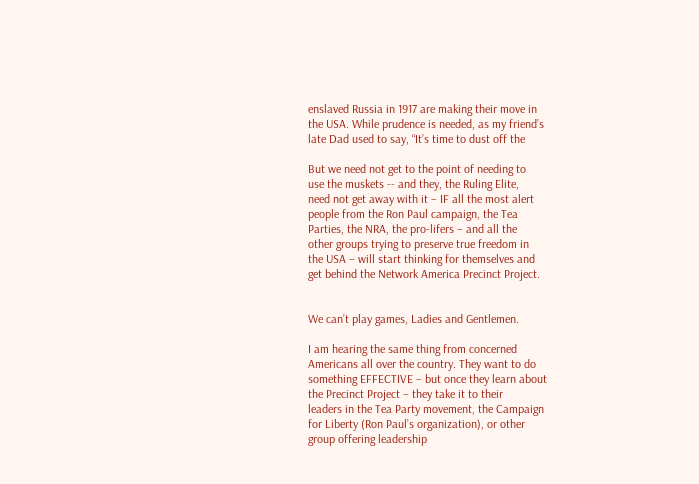enslaved Russia in 1917 are making their move in
the USA. While prudence is needed, as my friend’s
late Dad used to say, “It’s time to dust off the

But we need not get to the point of needing to
use the muskets -- and they, the Ruling Elite,
need not get away with it – IF all the most alert
people from the Ron Paul campaign, the Tea
Parties, the NRA, the pro-lifers – and all the
other groups trying to preserve true freedom in
the USA – will start thinking for themselves and
get behind the Network America Precinct Project.


We can’t play games, Ladies and Gentlemen.

I am hearing the same thing from concerned
Americans all over the country. They want to do
something EFFECTIVE – but once they learn about
the Precinct Project – they take it to their
leaders in the Tea Party movement, the Campaign
for Liberty (Ron Paul’s organization), or other
group offering leadership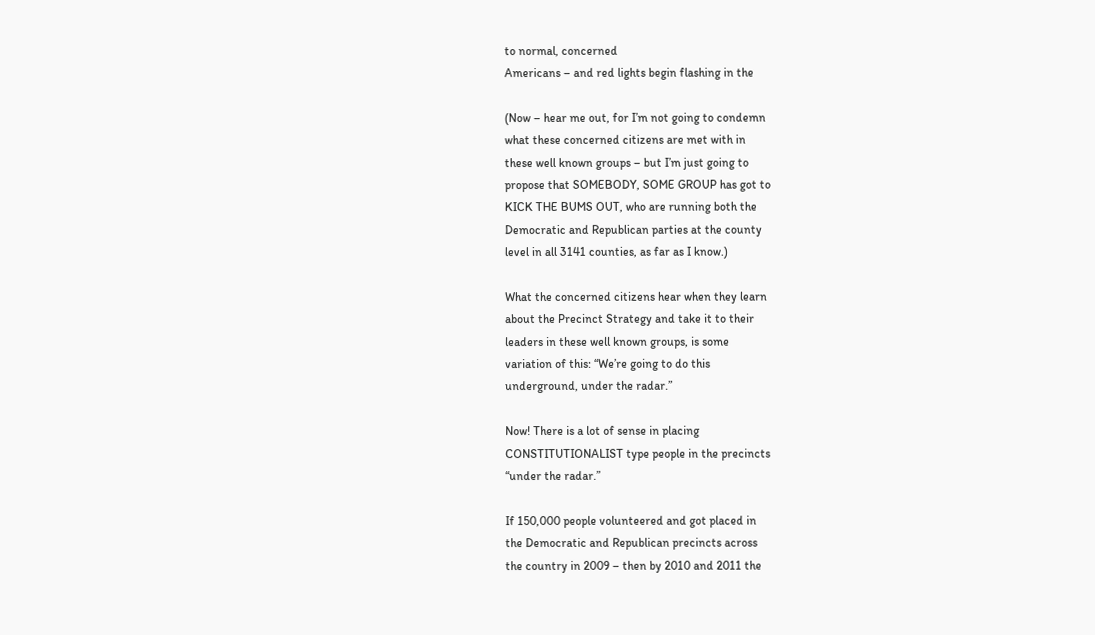to normal, concerned
Americans – and red lights begin flashing in the

(Now – hear me out, for I’m not going to condemn
what these concerned citizens are met with in
these well known groups – but I’m just going to
propose that SOMEBODY, SOME GROUP has got to
KICK THE BUMS OUT, who are running both the
Democratic and Republican parties at the county
level in all 3141 counties, as far as I know.)

What the concerned citizens hear when they learn
about the Precinct Strategy and take it to their
leaders in these well known groups, is some
variation of this: “We’re going to do this
underground, under the radar.”

Now! There is a lot of sense in placing
CONSTITUTIONALIST type people in the precincts
“under the radar.”

If 150,000 people volunteered and got placed in
the Democratic and Republican precincts across
the country in 2009 – then by 2010 and 2011 the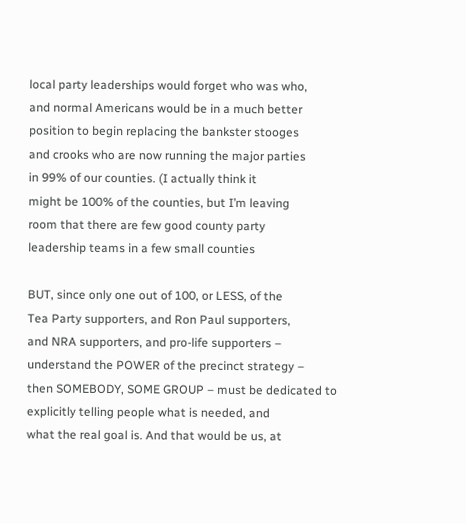local party leaderships would forget who was who,
and normal Americans would be in a much better
position to begin replacing the bankster stooges
and crooks who are now running the major parties
in 99% of our counties. (I actually think it
might be 100% of the counties, but I’m leaving
room that there are few good county party
leadership teams in a few small counties

BUT, since only one out of 100, or LESS, of the
Tea Party supporters, and Ron Paul supporters,
and NRA supporters, and pro-life supporters –
understand the POWER of the precinct strategy –
then SOMEBODY, SOME GROUP – must be dedicated to
explicitly telling people what is needed, and
what the real goal is. And that would be us, at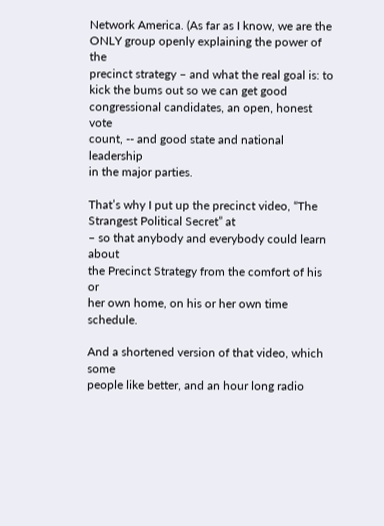Network America. (As far as I know, we are the
ONLY group openly explaining the power of the
precinct strategy – and what the real goal is: to
kick the bums out so we can get good
congressional candidates, an open, honest vote
count, -- and good state and national leadership
in the major parties.

That’s why I put up the precinct video, “The
Strangest Political Secret” at
– so that anybody and everybody could learn about
the Precinct Strategy from the comfort of his or
her own home, on his or her own time schedule.

And a shortened version of that video, which some
people like better, and an hour long radio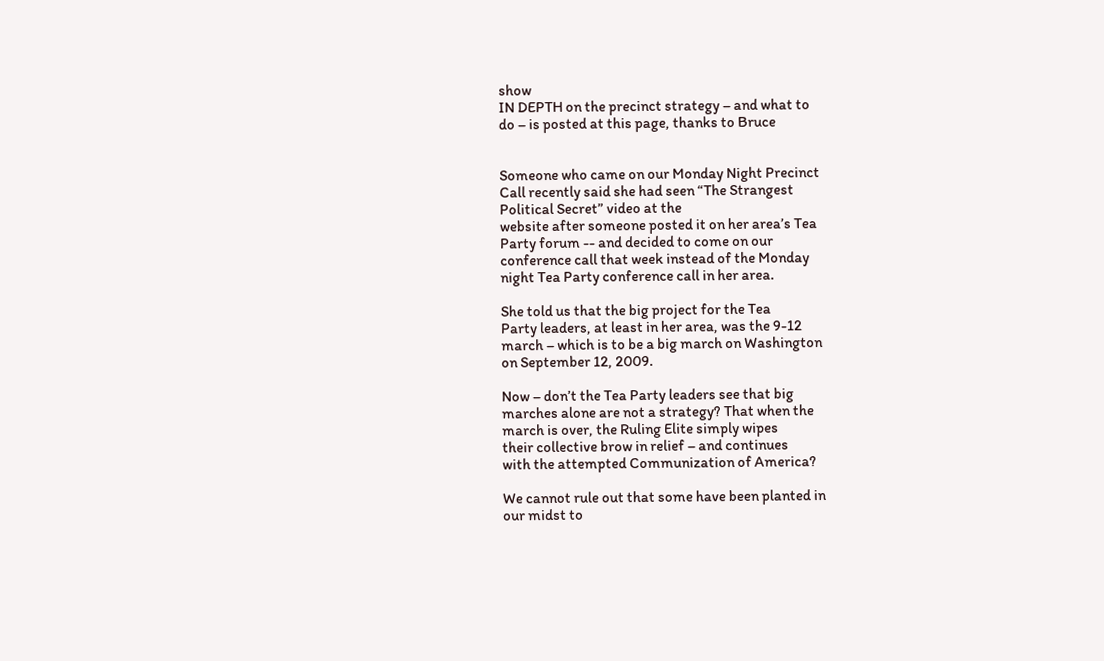show
IN DEPTH on the precinct strategy – and what to
do – is posted at this page, thanks to Bruce


Someone who came on our Monday Night Precinct
Call recently said she had seen “The Strangest
Political Secret” video at the
website after someone posted it on her area’s Tea
Party forum -- and decided to come on our
conference call that week instead of the Monday
night Tea Party conference call in her area.

She told us that the big project for the Tea
Party leaders, at least in her area, was the 9-12
march – which is to be a big march on Washington
on September 12, 2009.

Now – don’t the Tea Party leaders see that big
marches alone are not a strategy? That when the
march is over, the Ruling Elite simply wipes
their collective brow in relief – and continues
with the attempted Communization of America?

We cannot rule out that some have been planted in
our midst to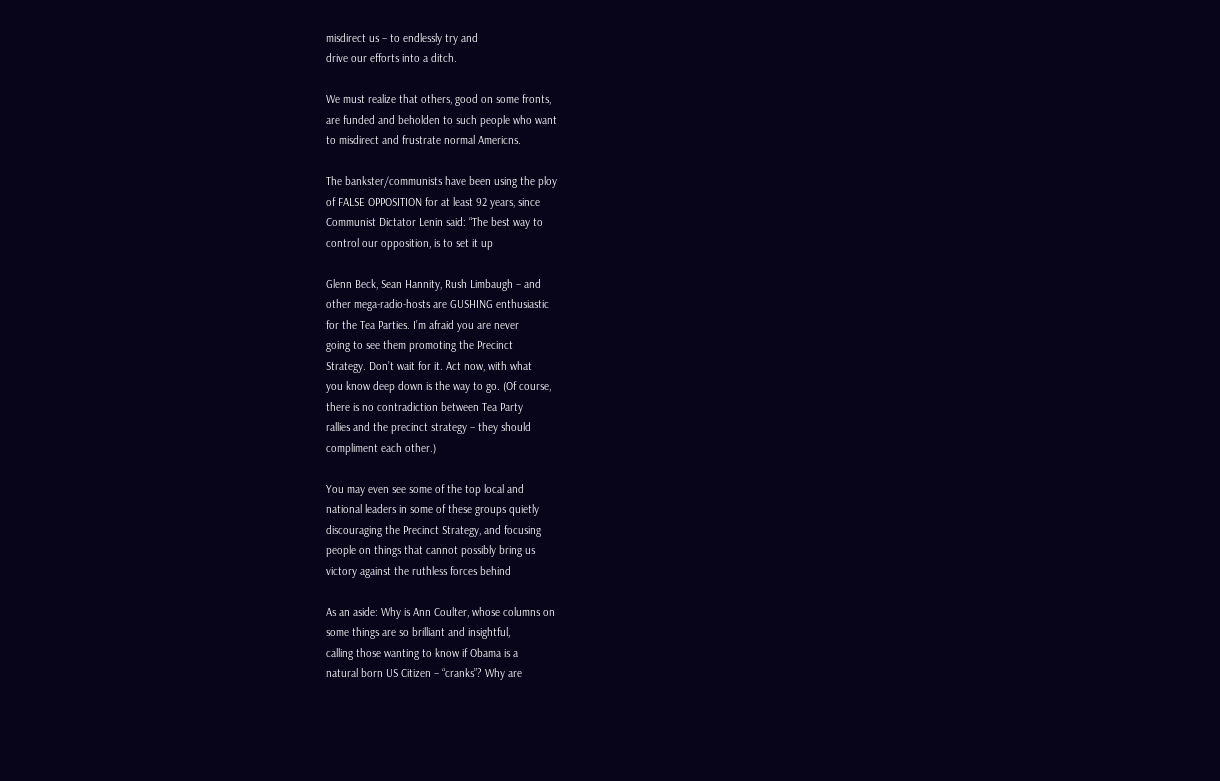misdirect us – to endlessly try and
drive our efforts into a ditch.

We must realize that others, good on some fronts,
are funded and beholden to such people who want
to misdirect and frustrate normal Americns.

The bankster/communists have been using the ploy
of FALSE OPPOSITION for at least 92 years, since
Communist Dictator Lenin said: “The best way to
control our opposition, is to set it up

Glenn Beck, Sean Hannity, Rush Limbaugh – and
other mega-radio-hosts are GUSHING enthusiastic
for the Tea Parties. I’m afraid you are never
going to see them promoting the Precinct
Strategy. Don’t wait for it. Act now, with what
you know deep down is the way to go. (Of course,
there is no contradiction between Tea Party
rallies and the precinct strategy – they should
compliment each other.)

You may even see some of the top local and
national leaders in some of these groups quietly
discouraging the Precinct Strategy, and focusing
people on things that cannot possibly bring us
victory against the ruthless forces behind

As an aside: Why is Ann Coulter, whose columns on
some things are so brilliant and insightful,
calling those wanting to know if Obama is a
natural born US Citizen – “cranks”? Why are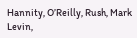Hannity, O’Reilly, Rush, Mark Levin,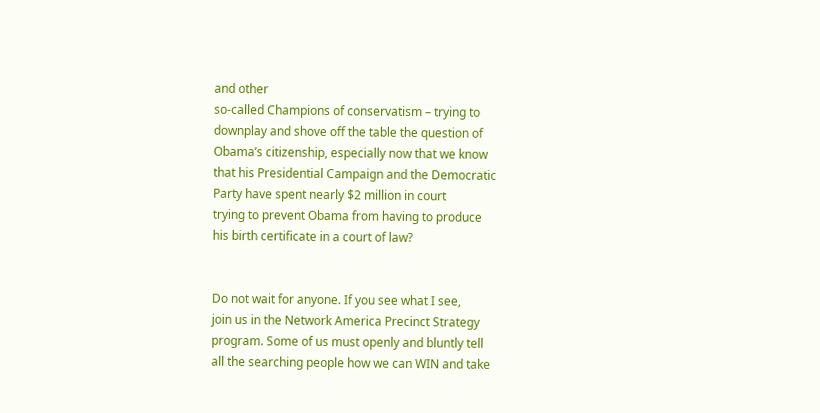and other
so-called Champions of conservatism – trying to
downplay and shove off the table the question of
Obama’s citizenship, especially now that we know
that his Presidential Campaign and the Democratic
Party have spent nearly $2 million in court
trying to prevent Obama from having to produce
his birth certificate in a court of law?


Do not wait for anyone. If you see what I see,
join us in the Network America Precinct Strategy
program. Some of us must openly and bluntly tell
all the searching people how we can WIN and take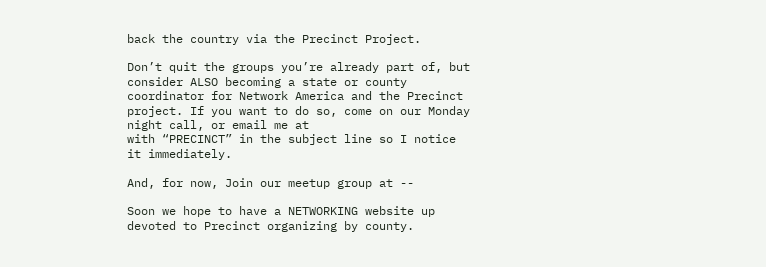back the country via the Precinct Project.

Don’t quit the groups you’re already part of, but
consider ALSO becoming a state or county
coordinator for Network America and the Precinct
project. If you want to do so, come on our Monday
night call, or email me at
with “PRECINCT” in the subject line so I notice
it immediately.

And, for now, Join our meetup group at --

Soon we hope to have a NETWORKING website up
devoted to Precinct organizing by county.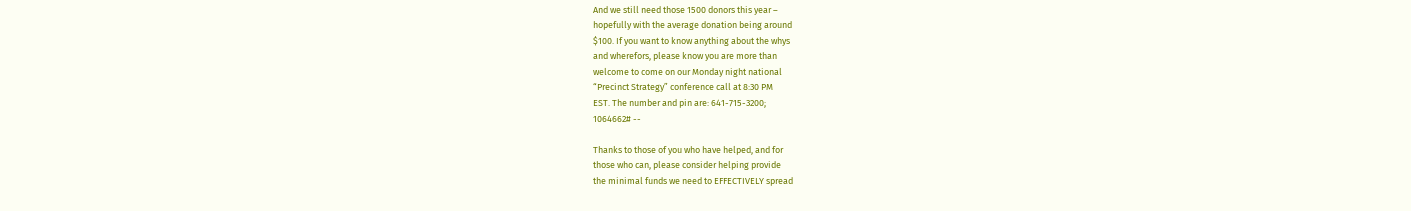And we still need those 1500 donors this year –
hopefully with the average donation being around
$100. If you want to know anything about the whys
and wherefors, please know you are more than
welcome to come on our Monday night national
“Precinct Strategy” conference call at 8:30 PM
EST. The number and pin are: 641-715-3200;
1064662# --

Thanks to those of you who have helped, and for
those who can, please consider helping provide
the minimal funds we need to EFFECTIVELY spread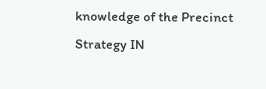knowledge of the Precinct Strategy IN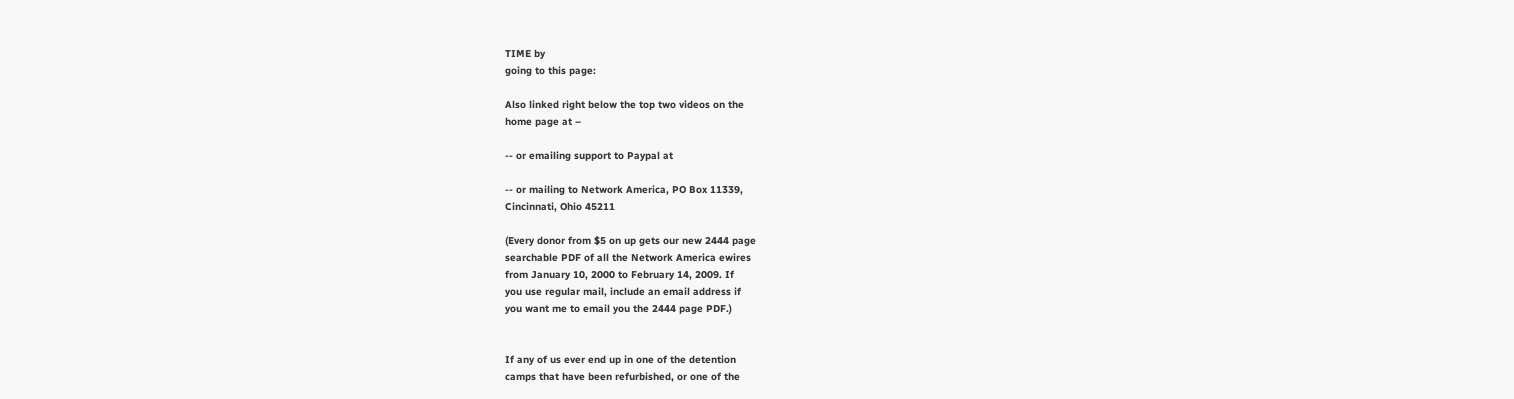TIME by
going to this page:

Also linked right below the top two videos on the
home page at –

-- or emailing support to Paypal at

-- or mailing to Network America, PO Box 11339,
Cincinnati, Ohio 45211

(Every donor from $5 on up gets our new 2444 page
searchable PDF of all the Network America ewires
from January 10, 2000 to February 14, 2009. If
you use regular mail, include an email address if
you want me to email you the 2444 page PDF.)


If any of us ever end up in one of the detention
camps that have been refurbished, or one of the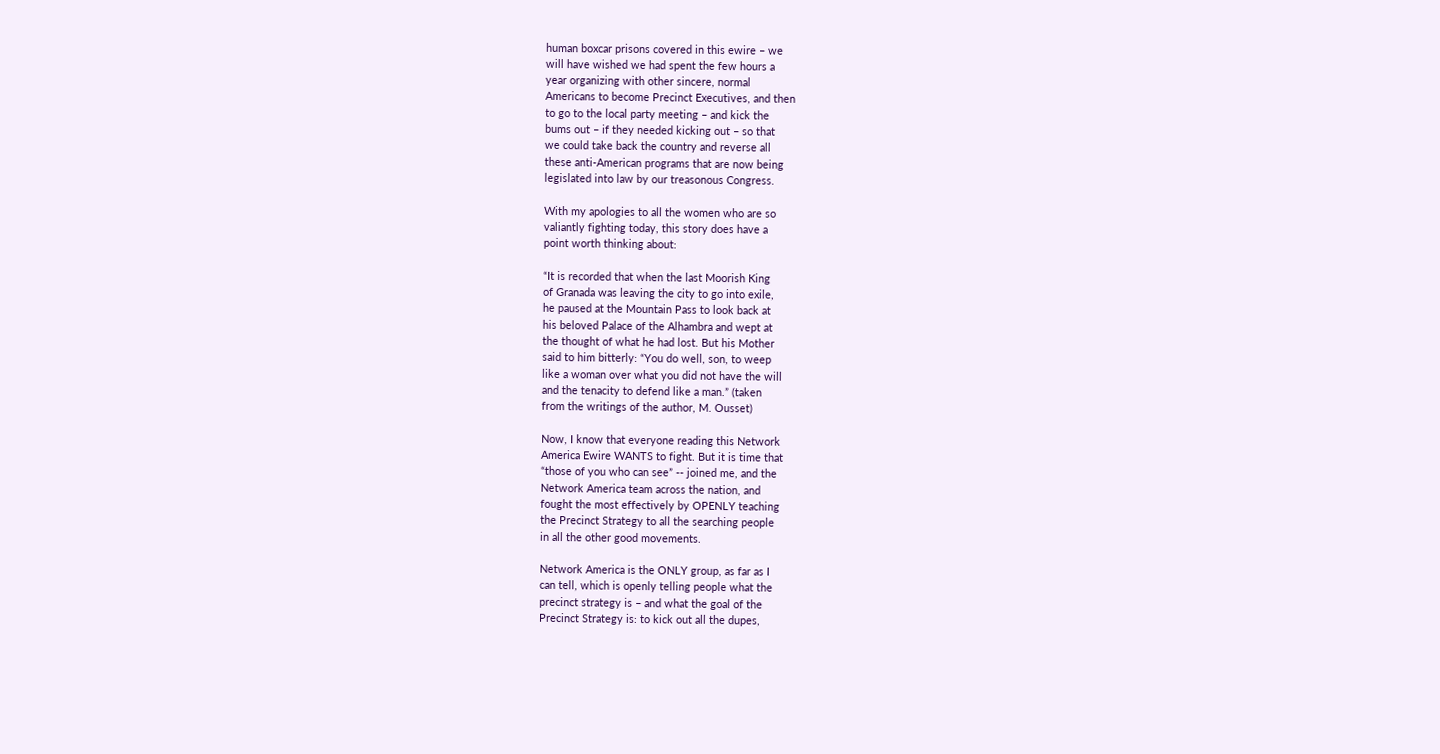human boxcar prisons covered in this ewire – we
will have wished we had spent the few hours a
year organizing with other sincere, normal
Americans to become Precinct Executives, and then
to go to the local party meeting – and kick the
bums out – if they needed kicking out – so that
we could take back the country and reverse all
these anti-American programs that are now being
legislated into law by our treasonous Congress.

With my apologies to all the women who are so
valiantly fighting today, this story does have a
point worth thinking about:

“It is recorded that when the last Moorish King
of Granada was leaving the city to go into exile,
he paused at the Mountain Pass to look back at
his beloved Palace of the Alhambra and wept at
the thought of what he had lost. But his Mother
said to him bitterly: “You do well, son, to weep
like a woman over what you did not have the will
and the tenacity to defend like a man.” (taken
from the writings of the author, M. Ousset)

Now, I know that everyone reading this Network
America Ewire WANTS to fight. But it is time that
“those of you who can see” -- joined me, and the
Network America team across the nation, and
fought the most effectively by OPENLY teaching
the Precinct Strategy to all the searching people
in all the other good movements.

Network America is the ONLY group, as far as I
can tell, which is openly telling people what the
precinct strategy is – and what the goal of the
Precinct Strategy is: to kick out all the dupes,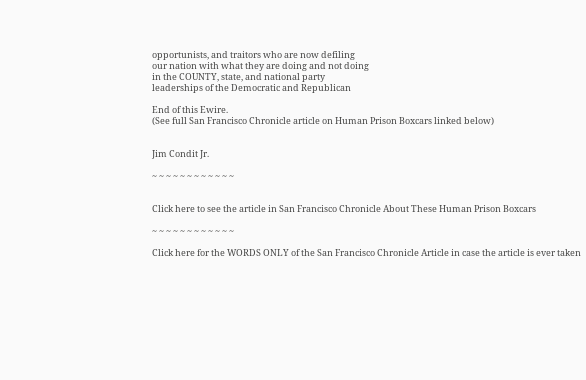opportunists, and traitors who are now defiling
our nation with what they are doing and not doing
in the COUNTY, state, and national party
leaderships of the Democratic and Republican

End of this Ewire.
(See full San Francisco Chronicle article on Human Prison Boxcars linked below)


Jim Condit Jr.

~ ~ ~ ~ ~ ~ ~ ~ ~ ~ ~ ~


Click here to see the article in San Francisco Chronicle About These Human Prison Boxcars

~ ~ ~ ~ ~ ~ ~ ~ ~ ~ ~ ~

Click here for the WORDS ONLY of the San Francisco Chronicle Article in case the article is ever taken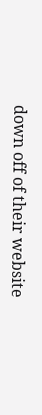down off of their website